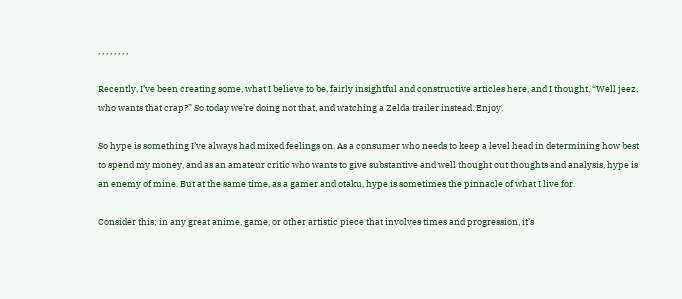, , , , , , , ,

Recently, I’ve been creating some, what I believe to be, fairly insightful and constructive articles here, and I thought, “Well jeez, who wants that crap?” So today we’re doing not that, and watching a Zelda trailer instead. Enjoy.

So hype is something I’ve always had mixed feelings on. As a consumer who needs to keep a level head in determining how best to spend my money, and as an amateur critic who wants to give substantive and well thought out thoughts and analysis, hype is an enemy of mine. But at the same time, as a gamer and otaku, hype is sometimes the pinnacle of what I live for.

Consider this; in any great anime, game, or other artistic piece that involves times and progression, it’s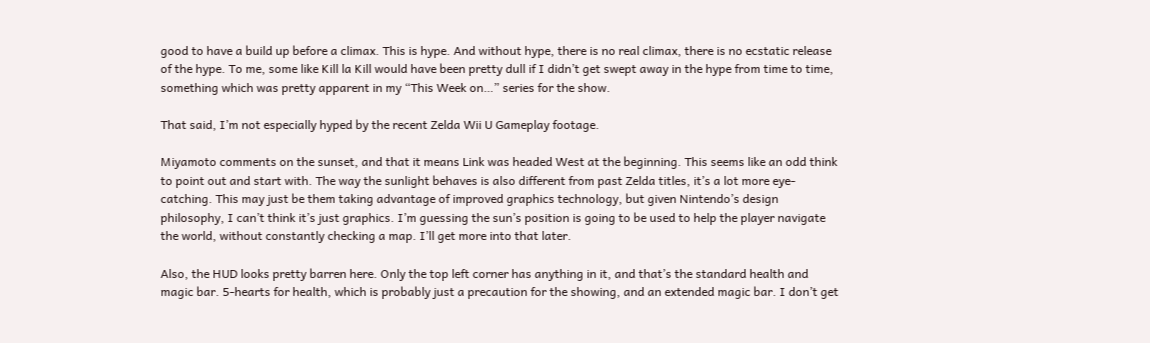good to have a build up before a climax. This is hype. And without hype, there is no real climax, there is no ecstatic release of the hype. To me, some like Kill la Kill would have been pretty dull if I didn’t get swept away in the hype from time to time, something which was pretty apparent in my “This Week on…” series for the show.

That said, I’m not especially hyped by the recent Zelda Wii U Gameplay footage.

Miyamoto comments on the sunset, and that it means Link was headed West at the beginning. This seems like an odd think to point out and start with. The way the sunlight behaves is also different from past Zelda titles, it’s a lot more eye-catching. This may just be them taking advantage of improved graphics technology, but given Nintendo’s design philosophy, I can’t think it’s just graphics. I’m guessing the sun’s position is going to be used to help the player navigate the world, without constantly checking a map. I’ll get more into that later.

Also, the HUD looks pretty barren here. Only the top left corner has anything in it, and that’s the standard health and magic bar. 5-hearts for health, which is probably just a precaution for the showing, and an extended magic bar. I don’t get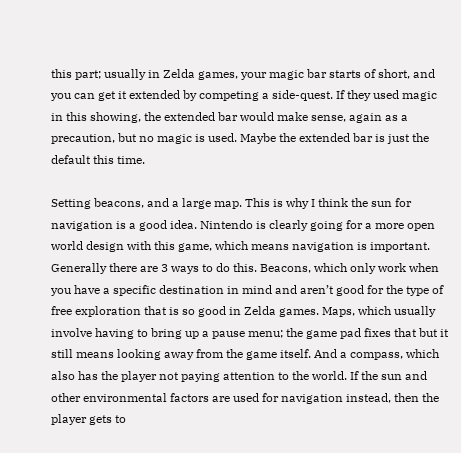this part; usually in Zelda games, your magic bar starts of short, and you can get it extended by competing a side-quest. If they used magic in this showing, the extended bar would make sense, again as a precaution, but no magic is used. Maybe the extended bar is just the default this time.

Setting beacons, and a large map. This is why I think the sun for navigation is a good idea. Nintendo is clearly going for a more open world design with this game, which means navigation is important. Generally there are 3 ways to do this. Beacons, which only work when you have a specific destination in mind and aren’t good for the type of free exploration that is so good in Zelda games. Maps, which usually involve having to bring up a pause menu; the game pad fixes that but it still means looking away from the game itself. And a compass, which also has the player not paying attention to the world. If the sun and other environmental factors are used for navigation instead, then the player gets to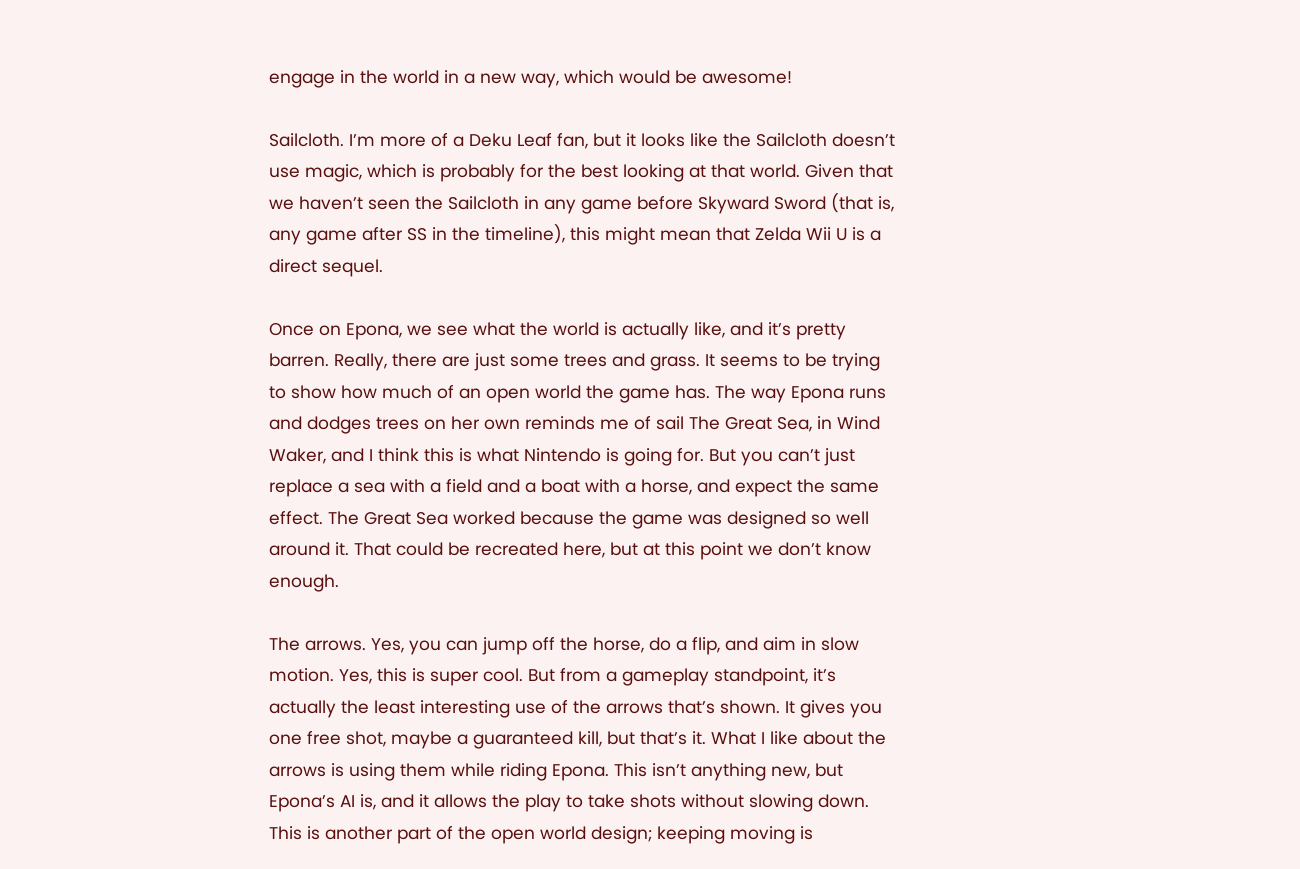engage in the world in a new way, which would be awesome!

Sailcloth. I’m more of a Deku Leaf fan, but it looks like the Sailcloth doesn’t use magic, which is probably for the best looking at that world. Given that we haven’t seen the Sailcloth in any game before Skyward Sword (that is, any game after SS in the timeline), this might mean that Zelda Wii U is a direct sequel.

Once on Epona, we see what the world is actually like, and it’s pretty barren. Really, there are just some trees and grass. It seems to be trying to show how much of an open world the game has. The way Epona runs and dodges trees on her own reminds me of sail The Great Sea, in Wind Waker, and I think this is what Nintendo is going for. But you can’t just replace a sea with a field and a boat with a horse, and expect the same effect. The Great Sea worked because the game was designed so well around it. That could be recreated here, but at this point we don’t know enough.

The arrows. Yes, you can jump off the horse, do a flip, and aim in slow motion. Yes, this is super cool. But from a gameplay standpoint, it’s actually the least interesting use of the arrows that’s shown. It gives you one free shot, maybe a guaranteed kill, but that’s it. What I like about the arrows is using them while riding Epona. This isn’t anything new, but Epona’s AI is, and it allows the play to take shots without slowing down. This is another part of the open world design; keeping moving is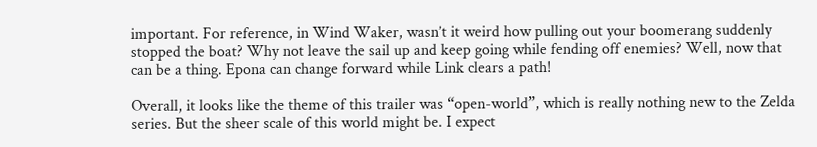important. For reference, in Wind Waker, wasn’t it weird how pulling out your boomerang suddenly stopped the boat? Why not leave the sail up and keep going while fending off enemies? Well, now that can be a thing. Epona can change forward while Link clears a path!

Overall, it looks like the theme of this trailer was “open-world”, which is really nothing new to the Zelda series. But the sheer scale of this world might be. I expect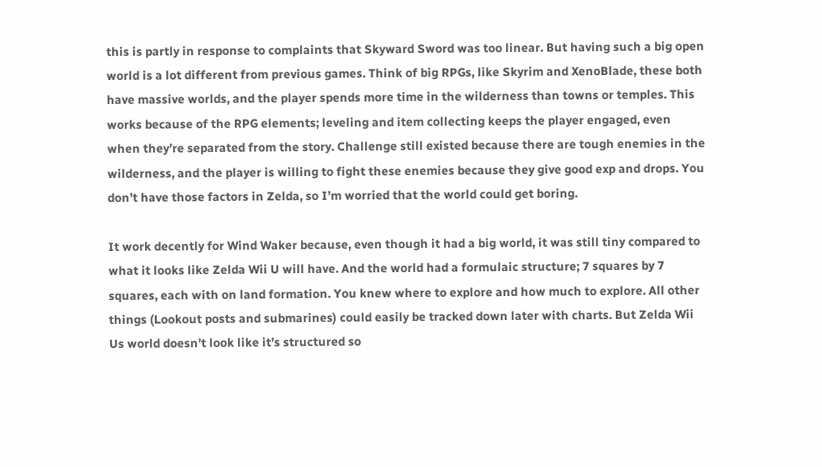this is partly in response to complaints that Skyward Sword was too linear. But having such a big open world is a lot different from previous games. Think of big RPGs, like Skyrim and XenoBlade, these both have massive worlds, and the player spends more time in the wilderness than towns or temples. This works because of the RPG elements; leveling and item collecting keeps the player engaged, even when they’re separated from the story. Challenge still existed because there are tough enemies in the wilderness, and the player is willing to fight these enemies because they give good exp and drops. You don’t have those factors in Zelda, so I’m worried that the world could get boring.

It work decently for Wind Waker because, even though it had a big world, it was still tiny compared to what it looks like Zelda Wii U will have. And the world had a formulaic structure; 7 squares by 7 squares, each with on land formation. You knew where to explore and how much to explore. All other things (Lookout posts and submarines) could easily be tracked down later with charts. But Zelda Wii Us world doesn’t look like it’s structured so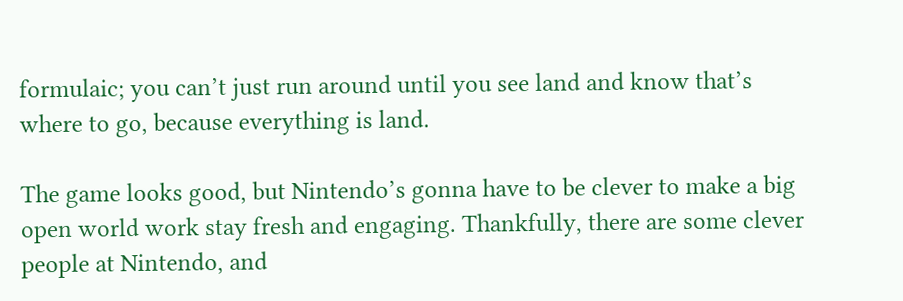formulaic; you can’t just run around until you see land and know that’s where to go, because everything is land.

The game looks good, but Nintendo’s gonna have to be clever to make a big open world work stay fresh and engaging. Thankfully, there are some clever people at Nintendo, and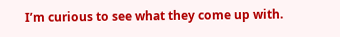I’m curious to see what they come up with.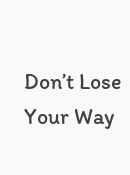Don’t Lose Your Way